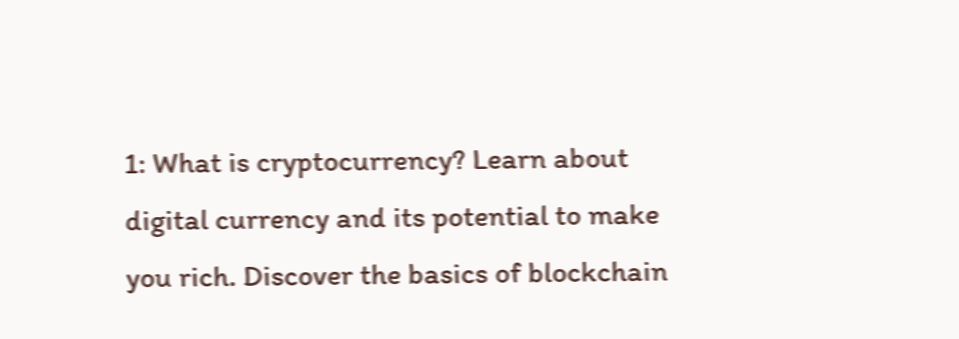1: What is cryptocurrency? Learn about digital currency and its potential to make you rich. Discover the basics of blockchain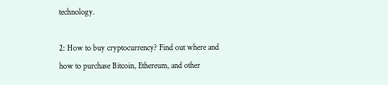technology.

2: How to buy cryptocurrency? Find out where and how to purchase Bitcoin, Ethereum, and other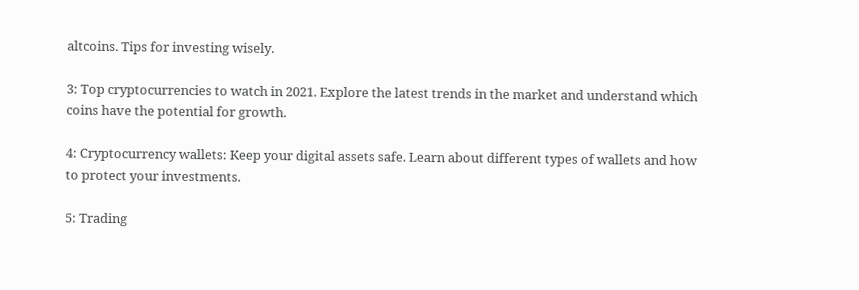altcoins. Tips for investing wisely.

3: Top cryptocurrencies to watch in 2021. Explore the latest trends in the market and understand which coins have the potential for growth.

4: Cryptocurrency wallets: Keep your digital assets safe. Learn about different types of wallets and how to protect your investments.

5: Trading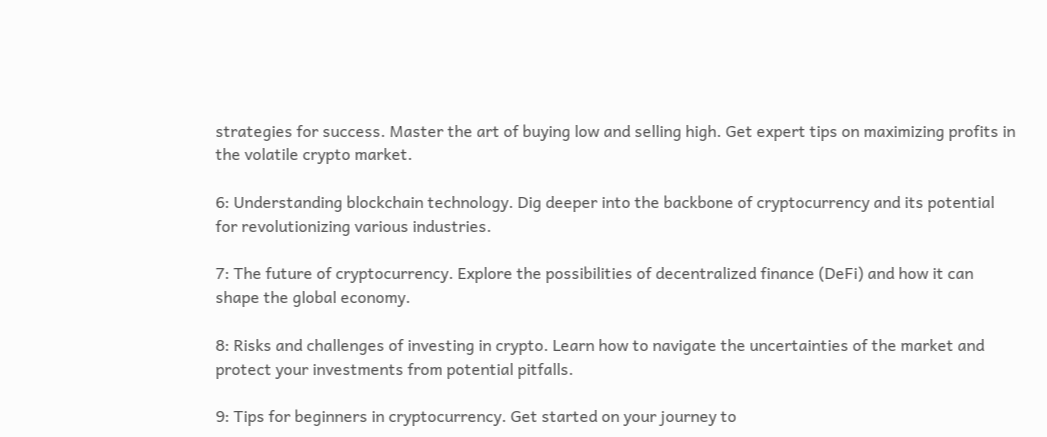strategies for success. Master the art of buying low and selling high. Get expert tips on maximizing profits in the volatile crypto market.

6: Understanding blockchain technology. Dig deeper into the backbone of cryptocurrency and its potential for revolutionizing various industries.

7: The future of cryptocurrency. Explore the possibilities of decentralized finance (DeFi) and how it can shape the global economy.

8: Risks and challenges of investing in crypto. Learn how to navigate the uncertainties of the market and protect your investments from potential pitfalls.

9: Tips for beginners in cryptocurrency. Get started on your journey to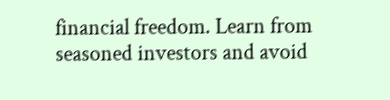financial freedom. Learn from seasoned investors and avoid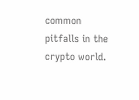common pitfalls in the crypto world.